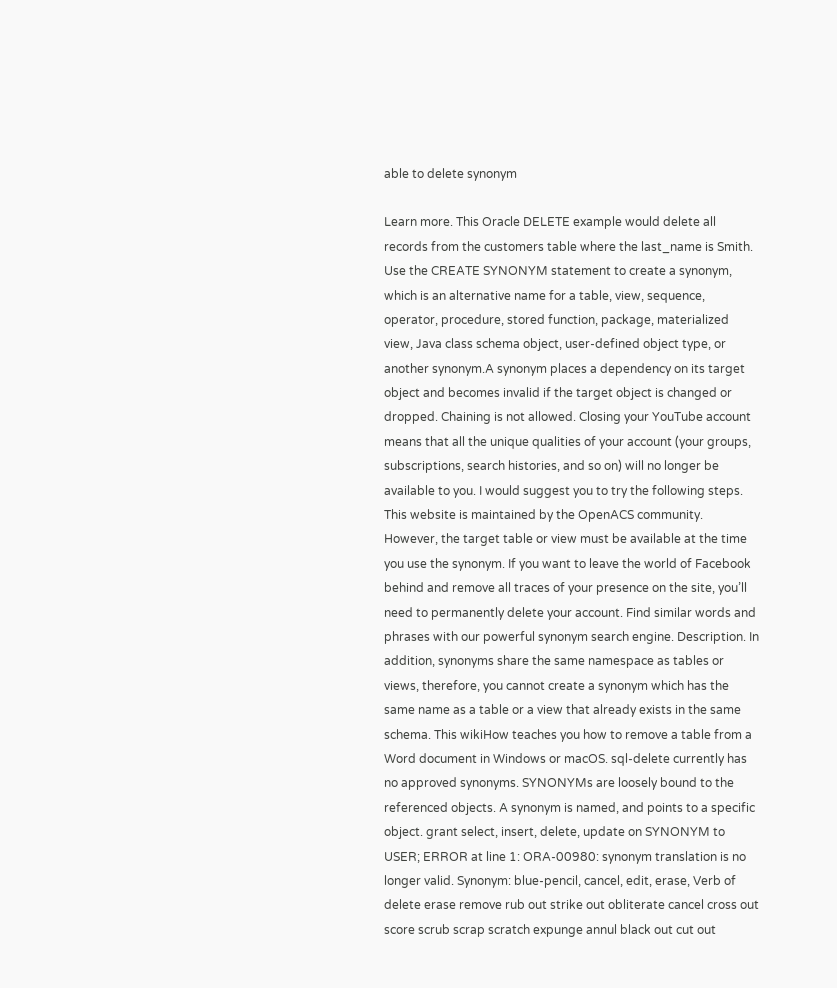able to delete synonym

Learn more. This Oracle DELETE example would delete all records from the customers table where the last_name is Smith. Use the CREATE SYNONYM statement to create a synonym, which is an alternative name for a table, view, sequence, operator, procedure, stored function, package, materialized view, Java class schema object, user-defined object type, or another synonym.A synonym places a dependency on its target object and becomes invalid if the target object is changed or dropped. Chaining is not allowed. Closing your YouTube account means that all the unique qualities of your account (your groups, subscriptions, search histories, and so on) will no longer be available to you. I would suggest you to try the following steps. This website is maintained by the OpenACS community. However, the target table or view must be available at the time you use the synonym. If you want to leave the world of Facebook behind and remove all traces of your presence on the site, you’ll need to permanently delete your account. Find similar words and phrases with our powerful synonym search engine. Description. In addition, synonyms share the same namespace as tables or views, therefore, you cannot create a synonym which has the same name as a table or a view that already exists in the same schema. This wikiHow teaches you how to remove a table from a Word document in Windows or macOS. sql-delete currently has no approved synonyms. SYNONYMs are loosely bound to the referenced objects. A synonym is named, and points to a specific object. grant select, insert, delete, update on SYNONYM to USER; ERROR at line 1: ORA-00980: synonym translation is no longer valid. Synonym: blue-pencil, cancel, edit, erase, Verb of delete erase remove rub out strike out obliterate cancel cross out score scrub scrap scratch expunge annul black out cut out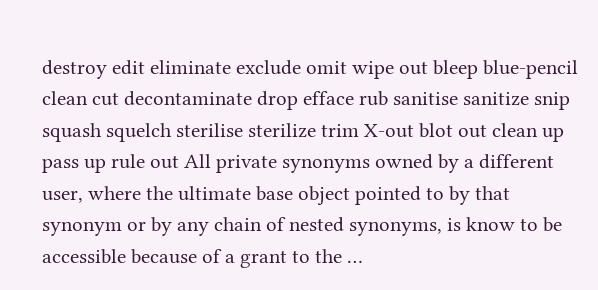destroy edit eliminate exclude omit wipe out bleep blue-pencil clean cut decontaminate drop efface rub sanitise sanitize snip squash squelch sterilise sterilize trim X-out blot out clean up pass up rule out All private synonyms owned by a different user, where the ultimate base object pointed to by that synonym or by any chain of nested synonyms, is know to be accessible because of a grant to the …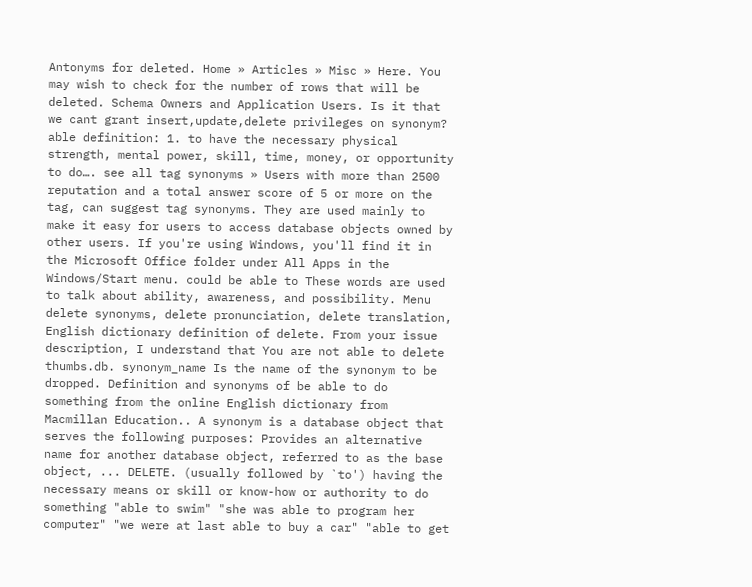Antonyms for deleted. Home » Articles » Misc » Here. You may wish to check for the number of rows that will be deleted. Schema Owners and Application Users. Is it that we cant grant insert,update,delete privileges on synonym? able definition: 1. to have the necessary physical strength, mental power, skill, time, money, or opportunity to do…. see all tag synonyms » Users with more than 2500 reputation and a total answer score of 5 or more on the tag, can suggest tag synonyms. They are used mainly to make it easy for users to access database objects owned by other users. If you're using Windows, you'll find it in the Microsoft Office folder under All Apps in the Windows/Start menu. could be able to These words are used to talk about ability, awareness, and possibility. Menu delete synonyms, delete pronunciation, delete translation, English dictionary definition of delete. From your issue description, I understand that You are not able to delete thumbs.db. synonym_name Is the name of the synonym to be dropped. Definition and synonyms of be able to do something from the online English dictionary from Macmillan Education.. A synonym is a database object that serves the following purposes: Provides an alternative name for another database object, referred to as the base object, ... DELETE. (usually followed by `to') having the necessary means or skill or know-how or authority to do something "able to swim" "she was able to program her computer" "we were at last able to buy a car" "able to get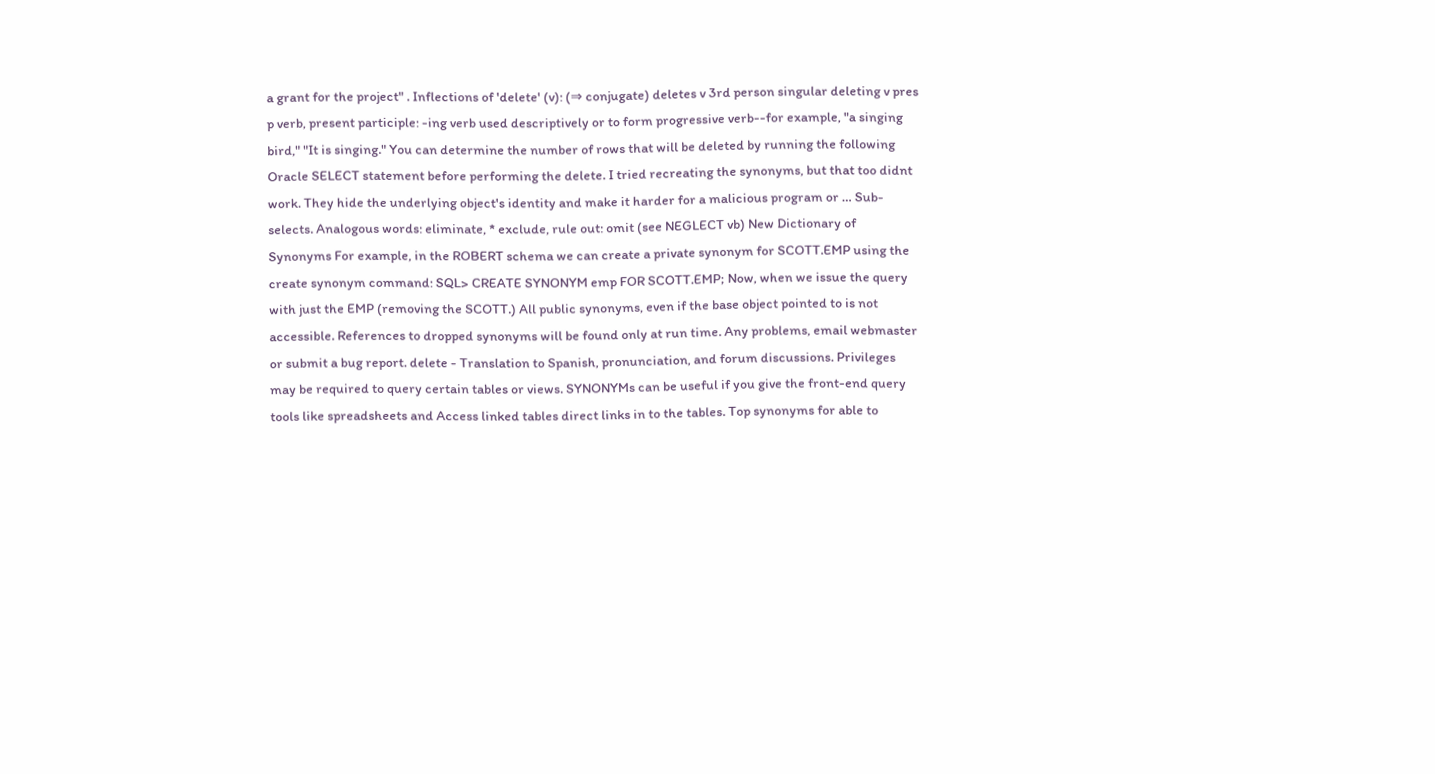a grant for the project" . Inflections of 'delete' (v): (⇒ conjugate) deletes v 3rd person singular deleting v pres p verb, present participle: -ing verb used descriptively or to form progressive verb--for example, "a singing bird," "It is singing." You can determine the number of rows that will be deleted by running the following Oracle SELECT statement before performing the delete. I tried recreating the synonyms, but that too didnt work. They hide the underlying object's identity and make it harder for a malicious program or … Sub-selects. Analogous words: eliminate, * exclude, rule out: omit (see NEGLECT vb) New Dictionary of Synonyms For example, in the ROBERT schema we can create a private synonym for SCOTT.EMP using the create synonym command: SQL> CREATE SYNONYM emp FOR SCOTT.EMP; Now, when we issue the query with just the EMP (removing the SCOTT.) All public synonyms, even if the base object pointed to is not accessible. References to dropped synonyms will be found only at run time. Any problems, email webmaster or submit a bug report. delete - Translation to Spanish, pronunciation, and forum discussions. Privileges may be required to query certain tables or views. SYNONYMs can be useful if you give the front-end query tools like spreadsheets and Access linked tables direct links in to the tables. Top synonyms for able to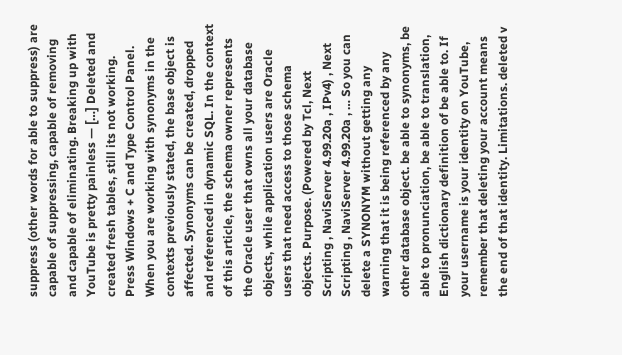suppress (other words for able to suppress) are capable of suppressing, capable of removing and capable of eliminating. Breaking up with YouTube is pretty painless — […] Deleted and created fresh tables, still its not working. Press Windows + C and Type Control Panel. When you are working with synonyms in the contexts previously stated, the base object is affected. Synonyms can be created, dropped and referenced in dynamic SQL. In the context of this article, the schema owner represents the Oracle user that owns all your database objects, while application users are Oracle users that need access to those schema objects. Purpose. (Powered by Tcl, Next Scripting , NaviServer 4.99.20a , IPv4) , Next Scripting , NaviServer 4.99.20a , … So you can delete a SYNONYM without getting any warning that it is being referenced by any other database object. be able to synonyms, be able to pronunciation, be able to translation, English dictionary definition of be able to. If your username is your identity on YouTube, remember that deleting your account means the end of that identity. Limitations. deleted v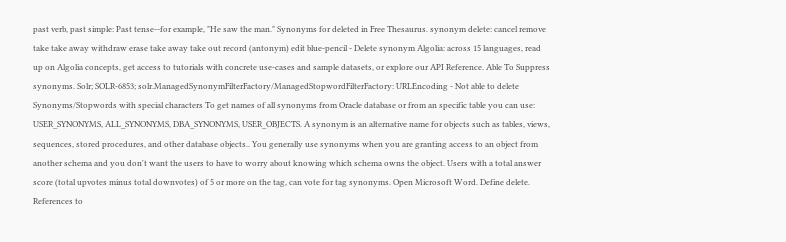past verb, past simple: Past tense--for example, "He saw the man." Synonyms for deleted in Free Thesaurus. synonym delete: cancel remove take take away withdraw erase take away take out record (antonym) edit blue-pencil - Delete synonym Algolia: across 15 languages, read up on Algolia concepts, get access to tutorials with concrete use-cases and sample datasets, or explore our API Reference. Able To Suppress synonyms. Solr; SOLR-6853; solr.ManagedSynonymFilterFactory/ManagedStopwordFilterFactory: URLEncoding - Not able to delete Synonyms/Stopwords with special characters To get names of all synonyms from Oracle database or from an specific table you can use: USER_SYNONYMS, ALL_SYNONYMS, DBA_SYNONYMS, USER_OBJECTS. A synonym is an alternative name for objects such as tables, views, sequences, stored procedures, and other database objects.. You generally use synonyms when you are granting access to an object from another schema and you don't want the users to have to worry about knowing which schema owns the object. Users with a total answer score (total upvotes minus total downvotes) of 5 or more on the tag, can vote for tag synonyms. Open Microsoft Word. Define delete. References to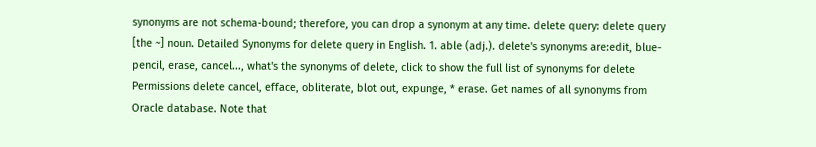synonyms are not schema-bound; therefore, you can drop a synonym at any time. delete query: delete query [the ~] noun. Detailed Synonyms for delete query in English. 1. able (adj.). delete's synonyms are:edit, blue-pencil, erase, cancel..., what's the synonyms of delete, click to show the full list of synonyms for delete Permissions delete cancel, efface, obliterate, blot out, expunge, * erase. Get names of all synonyms from Oracle database. Note that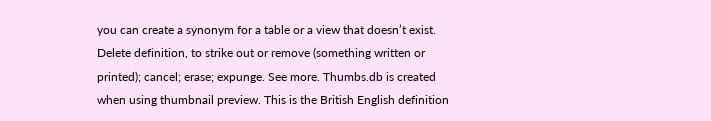you can create a synonym for a table or a view that doesn’t exist. Delete definition, to strike out or remove (something written or printed); cancel; erase; expunge. See more. Thumbs.db is created when using thumbnail preview. This is the British English definition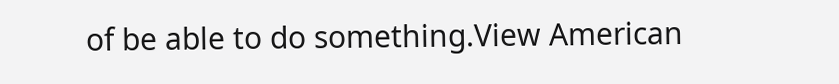of be able to do something.View American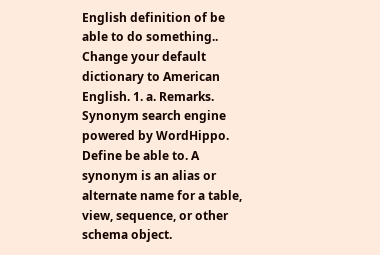English definition of be able to do something.. Change your default dictionary to American English. 1. a. Remarks. Synonym search engine powered by WordHippo. Define be able to. A synonym is an alias or alternate name for a table, view, sequence, or other schema object.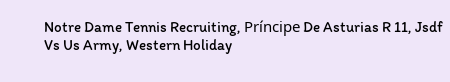Notre Dame Tennis Recruiting, Príncipe De Asturias R 11, Jsdf Vs Us Army, Western Holiday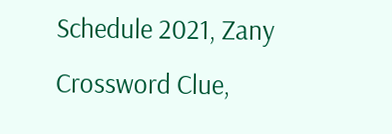Schedule 2021, Zany Crossword Clue,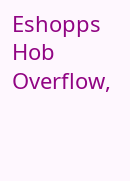Eshopps Hob Overflow,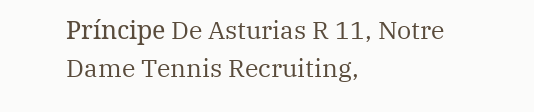Príncipe De Asturias R 11, Notre Dame Tennis Recruiting,